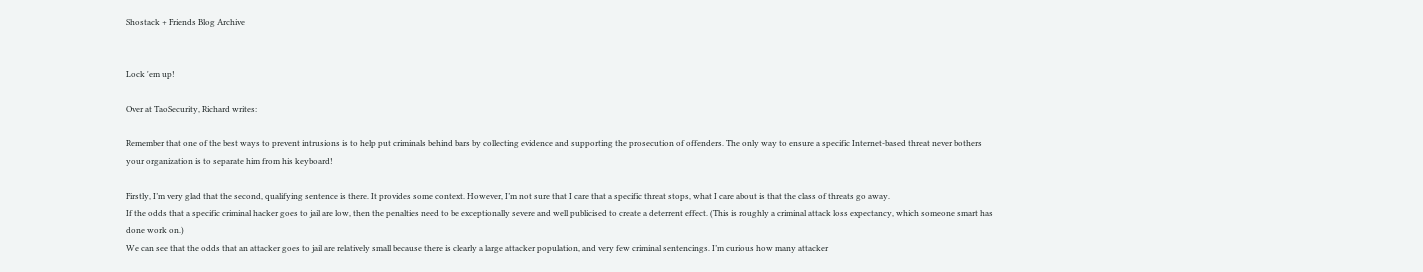Shostack + Friends Blog Archive


Lock 'em up!

Over at TaoSecurity, Richard writes:

Remember that one of the best ways to prevent intrusions is to help put criminals behind bars by collecting evidence and supporting the prosecution of offenders. The only way to ensure a specific Internet-based threat never bothers your organization is to separate him from his keyboard!

Firstly, I’m very glad that the second, qualifying sentence is there. It provides some context. However, I’m not sure that I care that a specific threat stops, what I care about is that the class of threats go away.
If the odds that a specific criminal hacker goes to jail are low, then the penalties need to be exceptionally severe and well publicised to create a deterrent effect. (This is roughly a criminal attack loss expectancy, which someone smart has done work on.)
We can see that the odds that an attacker goes to jail are relatively small because there is clearly a large attacker population, and very few criminal sentencings. I’m curious how many attacker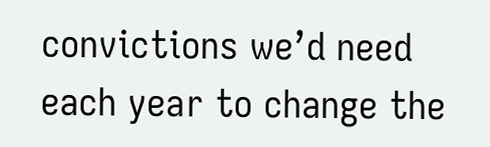convictions we’d need each year to change the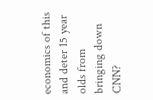economics of this and deter 15 year olds from bringing down CNN?